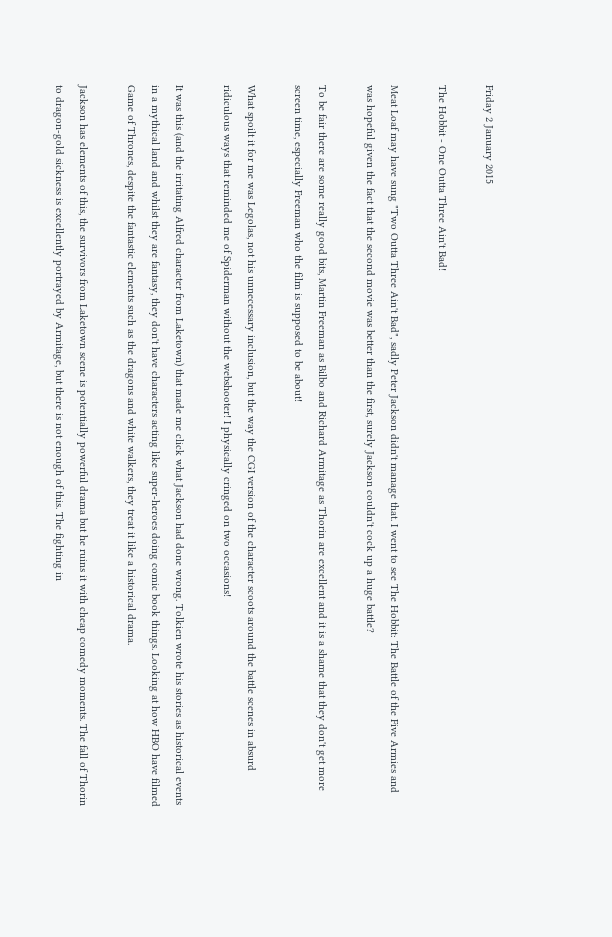Friday 2 January 2015

The Hobbit - One Outta Three Ain't Bad!

Meat Loaf may have sung "Two Outta Three Ain't Bad", sadly Peter Jackson didn't manage that. I went to see The Hobbit: The Battle of the Five Armies and was hopeful given the fact that the second movie was better than the first, surely Jackson couldn't cock up a huge battle?

To be fair there are some really good bits, Martin Freeman as Bilbo and Richard Armitage as Thorin are excellent and it is a shame that they don't get more screen time, especially Freeman who the film is supposed to be about!

What spoilt it for me was Legolas, not his unnecessary inclusion, but the way the CGI version of the character scoots around the battle scenes in absurd ridiculous ways that reminded me of Spiderman without the webshooter! I physically cringed on two occasions!

It was this (and the irritating Alfred character from Laketown) that made me click what Jackson had done wrong. Tolkien wrote his stories as historical events in a mythical land and whilst they are fantasy, they don't have characters acting like super-heroes doing comic book things. Looking at how HBO have filmed Game of Thrones, despite the fantastic elements such as the dragons and white walkers, they treat it like a historical drama.

Jackson has elements of this, the survivors from Laketown scene is potentially powerful drama but he ruins it with cheap comedy moments. The fall of Thorin to dragon-gold sickness is excellently portrayed by Armitage, but there is not enough of this. The fighting in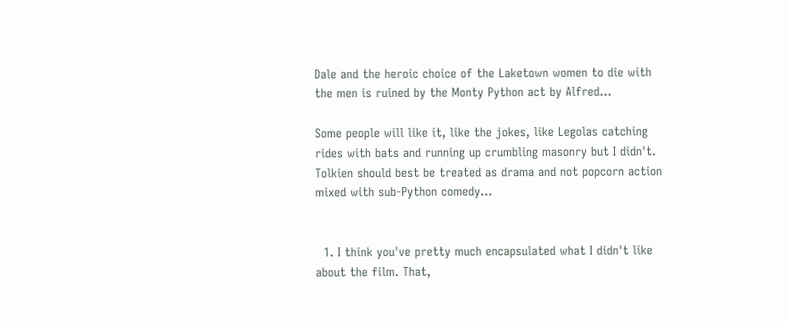Dale and the heroic choice of the Laketown women to die with the men is ruined by the Monty Python act by Alfred...

Some people will like it, like the jokes, like Legolas catching rides with bats and running up crumbling masonry but I didn't. Tolkien should best be treated as drama and not popcorn action mixed with sub-Python comedy...


  1. I think you've pretty much encapsulated what I didn't like about the film. That,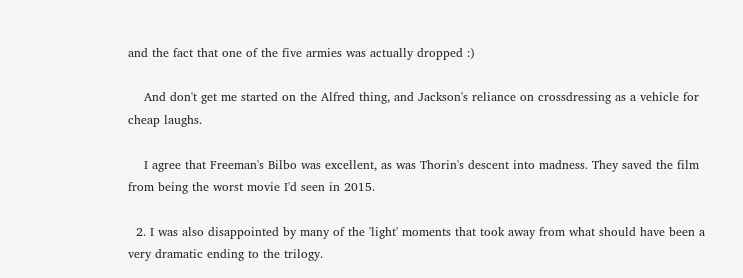and the fact that one of the five armies was actually dropped :)

    And don't get me started on the Alfred thing, and Jackson's reliance on crossdressing as a vehicle for cheap laughs.

    I agree that Freeman's Bilbo was excellent, as was Thorin's descent into madness. They saved the film from being the worst movie I'd seen in 2015.

  2. I was also disappointed by many of the 'light' moments that took away from what should have been a very dramatic ending to the trilogy.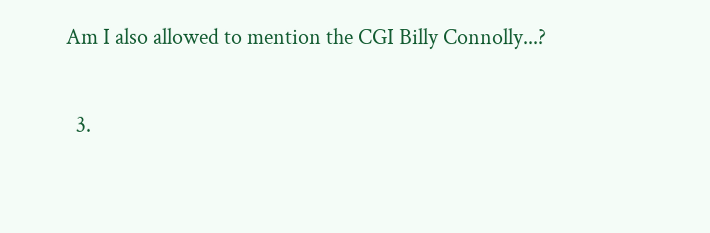Am I also allowed to mention the CGI Billy Connolly...?

  3.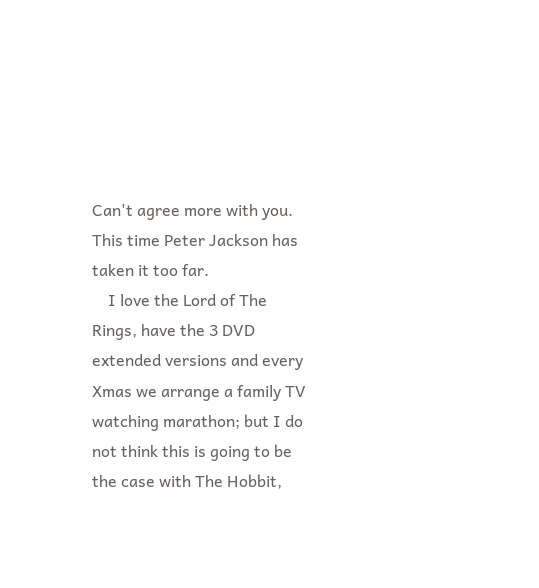Can't agree more with you. This time Peter Jackson has taken it too far.
    I love the Lord of The Rings, have the 3 DVD extended versions and every Xmas we arrange a family TV watching marathon; but I do not think this is going to be the case with The Hobbit,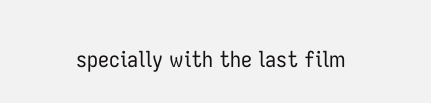specially with the last film